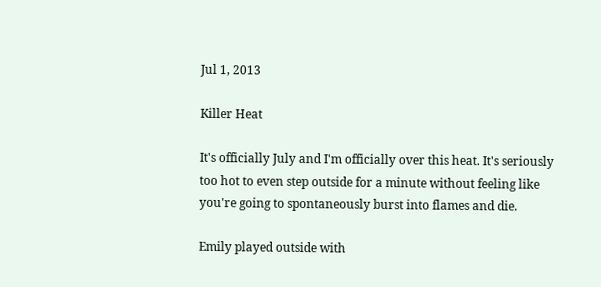Jul 1, 2013

Killer Heat

It's officially July and I'm officially over this heat. It's seriously too hot to even step outside for a minute without feeling like you're going to spontaneously burst into flames and die.

Emily played outside with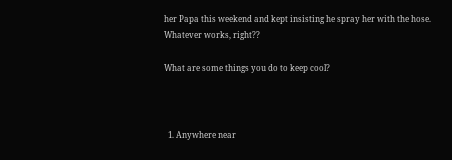her Papa this weekend and kept insisting he spray her with the hose. Whatever works, right??

What are some things you do to keep cool?



  1. Anywhere near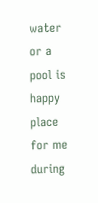water or a pool is happy place for me during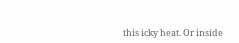this icky heat. Or inside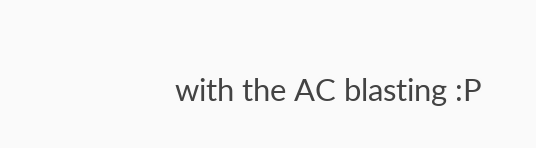with the AC blasting :P